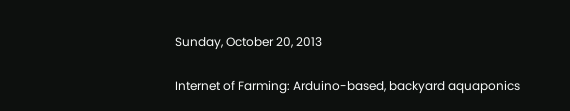Sunday, October 20, 2013

Internet of Farming: Arduino-based, backyard aquaponics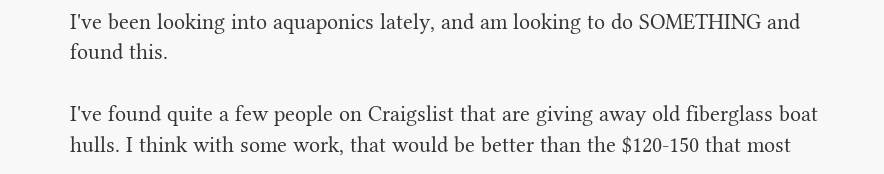I've been looking into aquaponics lately, and am looking to do SOMETHING and found this.

I've found quite a few people on Craigslist that are giving away old fiberglass boat hulls. I think with some work, that would be better than the $120-150 that most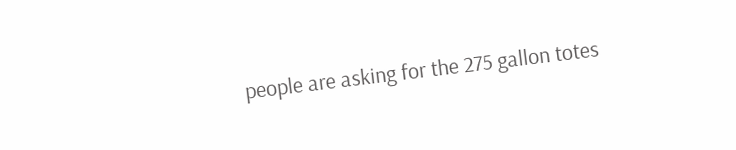people are asking for the 275 gallon totes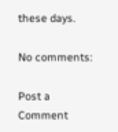these days.

No comments:

Post a Comment